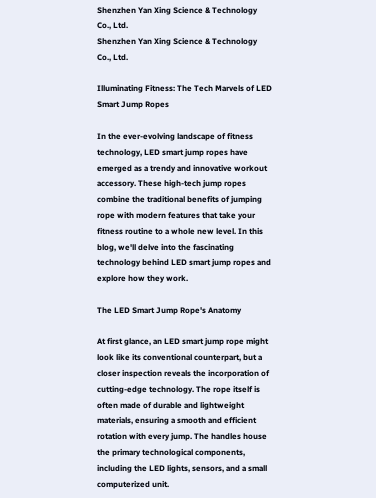Shenzhen Yan Xing Science & Technology Co., Ltd.
Shenzhen Yan Xing Science & Technology Co., Ltd.

Illuminating Fitness: The Tech Marvels of LED Smart Jump Ropes

In the ever-evolving landscape of fitness technology, LED smart jump ropes have emerged as a trendy and innovative workout accessory. These high-tech jump ropes combine the traditional benefits of jumping rope with modern features that take your fitness routine to a whole new level. In this blog, we'll delve into the fascinating technology behind LED smart jump ropes and explore how they work.

The LED Smart Jump Rope's Anatomy

At first glance, an LED smart jump rope might look like its conventional counterpart, but a closer inspection reveals the incorporation of cutting-edge technology. The rope itself is often made of durable and lightweight materials, ensuring a smooth and efficient rotation with every jump. The handles house the primary technological components, including the LED lights, sensors, and a small computerized unit.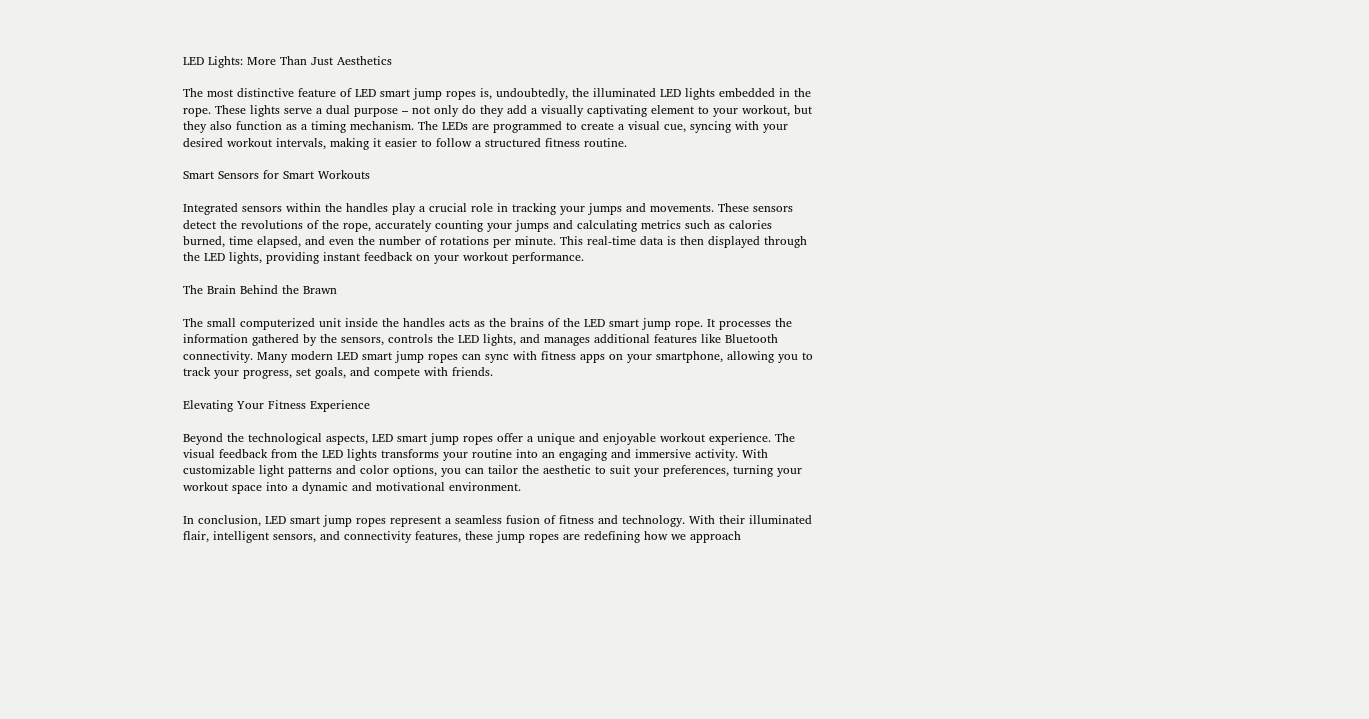LED Lights: More Than Just Aesthetics

The most distinctive feature of LED smart jump ropes is, undoubtedly, the illuminated LED lights embedded in the rope. These lights serve a dual purpose – not only do they add a visually captivating element to your workout, but they also function as a timing mechanism. The LEDs are programmed to create a visual cue, syncing with your desired workout intervals, making it easier to follow a structured fitness routine.

Smart Sensors for Smart Workouts

Integrated sensors within the handles play a crucial role in tracking your jumps and movements. These sensors detect the revolutions of the rope, accurately counting your jumps and calculating metrics such as calories burned, time elapsed, and even the number of rotations per minute. This real-time data is then displayed through the LED lights, providing instant feedback on your workout performance.

The Brain Behind the Brawn

The small computerized unit inside the handles acts as the brains of the LED smart jump rope. It processes the information gathered by the sensors, controls the LED lights, and manages additional features like Bluetooth connectivity. Many modern LED smart jump ropes can sync with fitness apps on your smartphone, allowing you to track your progress, set goals, and compete with friends.

Elevating Your Fitness Experience

Beyond the technological aspects, LED smart jump ropes offer a unique and enjoyable workout experience. The visual feedback from the LED lights transforms your routine into an engaging and immersive activity. With customizable light patterns and color options, you can tailor the aesthetic to suit your preferences, turning your workout space into a dynamic and motivational environment.

In conclusion, LED smart jump ropes represent a seamless fusion of fitness and technology. With their illuminated flair, intelligent sensors, and connectivity features, these jump ropes are redefining how we approach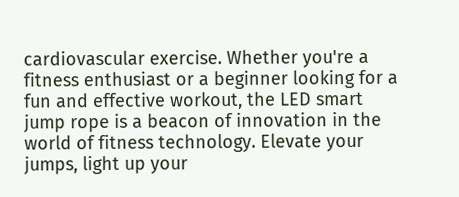cardiovascular exercise. Whether you're a fitness enthusiast or a beginner looking for a fun and effective workout, the LED smart jump rope is a beacon of innovation in the world of fitness technology. Elevate your jumps, light up your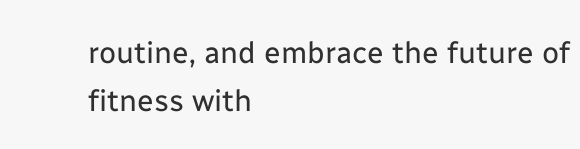routine, and embrace the future of fitness with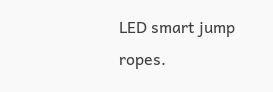LED smart jump ropes.